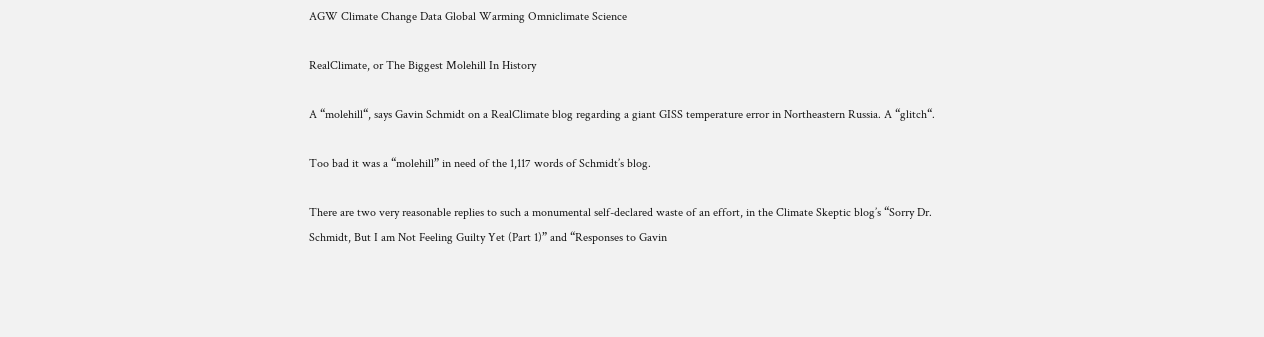AGW Climate Change Data Global Warming Omniclimate Science

RealClimate, or The Biggest Molehill In History

A “molehill“, says Gavin Schmidt on a RealClimate blog regarding a giant GISS temperature error in Northeastern Russia. A “glitch“.

Too bad it was a “molehill” in need of the 1,117 words of Schmidt’s blog.

There are two very reasonable replies to such a monumental self-declared waste of an effort, in the Climate Skeptic blog’s “Sorry Dr. Schmidt, But I am Not Feeling Guilty Yet (Part 1)” and “Responses to Gavin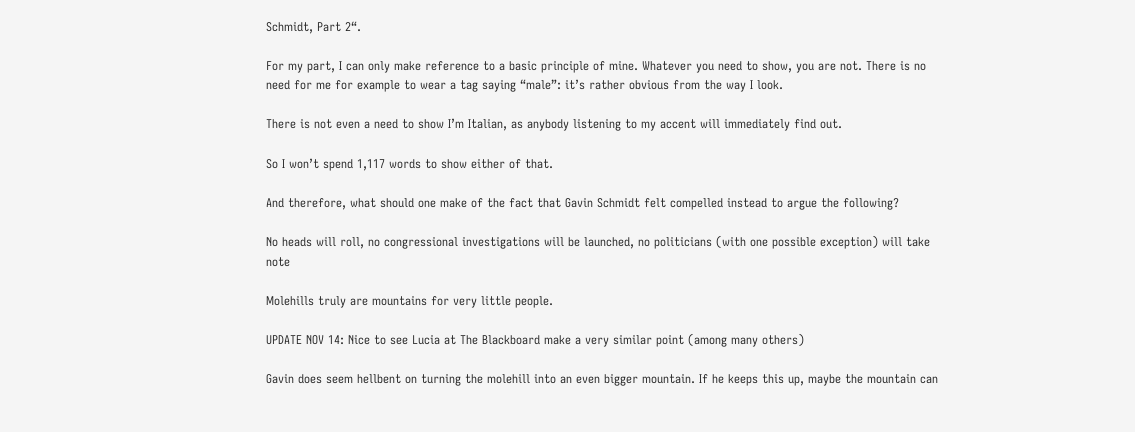Schmidt, Part 2“.

For my part, I can only make reference to a basic principle of mine. Whatever you need to show, you are not. There is no need for me for example to wear a tag saying “male”: it’s rather obvious from the way I look.

There is not even a need to show I’m Italian, as anybody listening to my accent will immediately find out.

So I won’t spend 1,117 words to show either of that.

And therefore, what should one make of the fact that Gavin Schmidt felt compelled instead to argue the following?

No heads will roll, no congressional investigations will be launched, no politicians (with one possible exception) will take note

Molehills truly are mountains for very little people.

UPDATE NOV 14: Nice to see Lucia at The Blackboard make a very similar point (among many others)

Gavin does seem hellbent on turning the molehill into an even bigger mountain. If he keeps this up, maybe the mountain can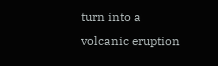turn into a volcanic eruption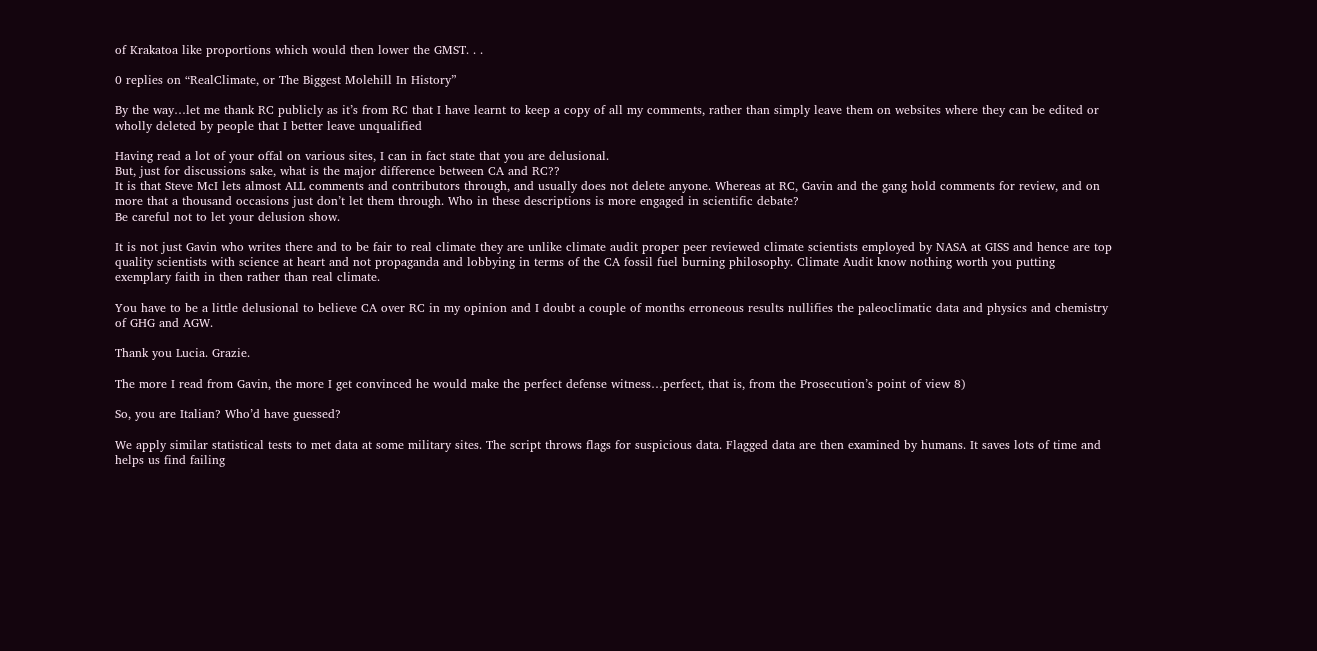of Krakatoa like proportions which would then lower the GMST. . .

0 replies on “RealClimate, or The Biggest Molehill In History”

By the way…let me thank RC publicly as it’s from RC that I have learnt to keep a copy of all my comments, rather than simply leave them on websites where they can be edited or wholly deleted by people that I better leave unqualified

Having read a lot of your offal on various sites, I can in fact state that you are delusional.
But, just for discussions sake, what is the major difference between CA and RC??
It is that Steve McI lets almost ALL comments and contributors through, and usually does not delete anyone. Whereas at RC, Gavin and the gang hold comments for review, and on more that a thousand occasions just don’t let them through. Who in these descriptions is more engaged in scientific debate?
Be careful not to let your delusion show.

It is not just Gavin who writes there and to be fair to real climate they are unlike climate audit proper peer reviewed climate scientists employed by NASA at GISS and hence are top quality scientists with science at heart and not propaganda and lobbying in terms of the CA fossil fuel burning philosophy. Climate Audit know nothing worth you putting exemplary faith in then rather than real climate.

You have to be a little delusional to believe CA over RC in my opinion and I doubt a couple of months erroneous results nullifies the paleoclimatic data and physics and chemistry of GHG and AGW.

Thank you Lucia. Grazie.

The more I read from Gavin, the more I get convinced he would make the perfect defense witness…perfect, that is, from the Prosecution’s point of view 8)

So, you are Italian? Who’d have guessed?

We apply similar statistical tests to met data at some military sites. The script throws flags for suspicious data. Flagged data are then examined by humans. It saves lots of time and helps us find failing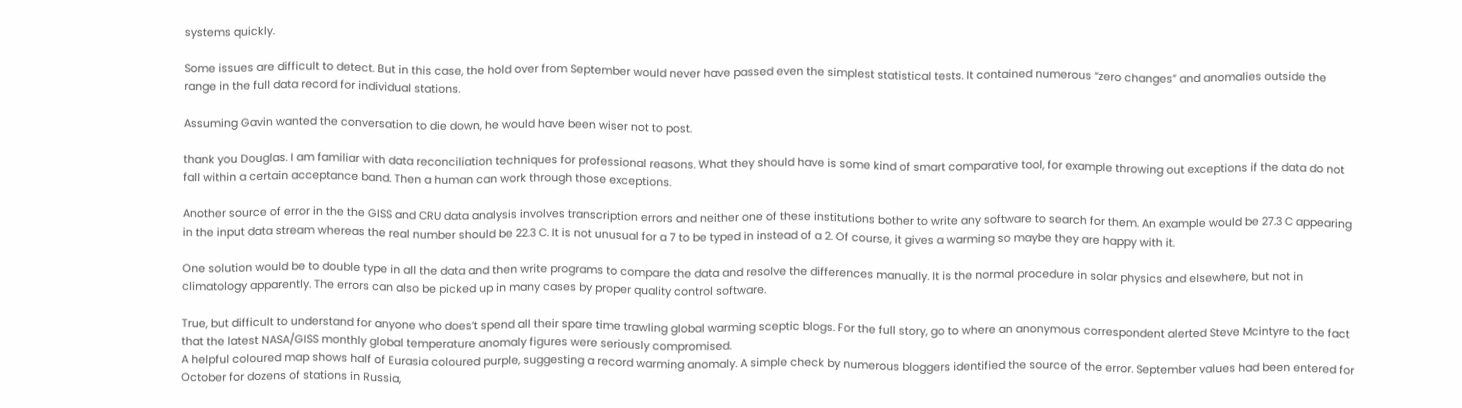systems quickly.

Some issues are difficult to detect. But in this case, the hold over from September would never have passed even the simplest statistical tests. It contained numerous “zero changes” and anomalies outside the range in the full data record for individual stations.

Assuming Gavin wanted the conversation to die down, he would have been wiser not to post.

thank you Douglas. I am familiar with data reconciliation techniques for professional reasons. What they should have is some kind of smart comparative tool, for example throwing out exceptions if the data do not fall within a certain acceptance band. Then a human can work through those exceptions.

Another source of error in the the GISS and CRU data analysis involves transcription errors and neither one of these institutions bother to write any software to search for them. An example would be 27.3 C appearing in the input data stream whereas the real number should be 22.3 C. It is not unusual for a 7 to be typed in instead of a 2. Of course, it gives a warming so maybe they are happy with it.

One solution would be to double type in all the data and then write programs to compare the data and resolve the differences manually. It is the normal procedure in solar physics and elsewhere, but not in climatology apparently. The errors can also be picked up in many cases by proper quality control software.

True, but difficult to understand for anyone who does’t spend all their spare time trawling global warming sceptic blogs. For the full story, go to where an anonymous correspondent alerted Steve Mcintyre to the fact that the latest NASA/GISS monthly global temperature anomaly figures were seriously compromised.
A helpful coloured map shows half of Eurasia coloured purple, suggesting a record warming anomaly. A simple check by numerous bloggers identified the source of the error. September values had been entered for October for dozens of stations in Russia,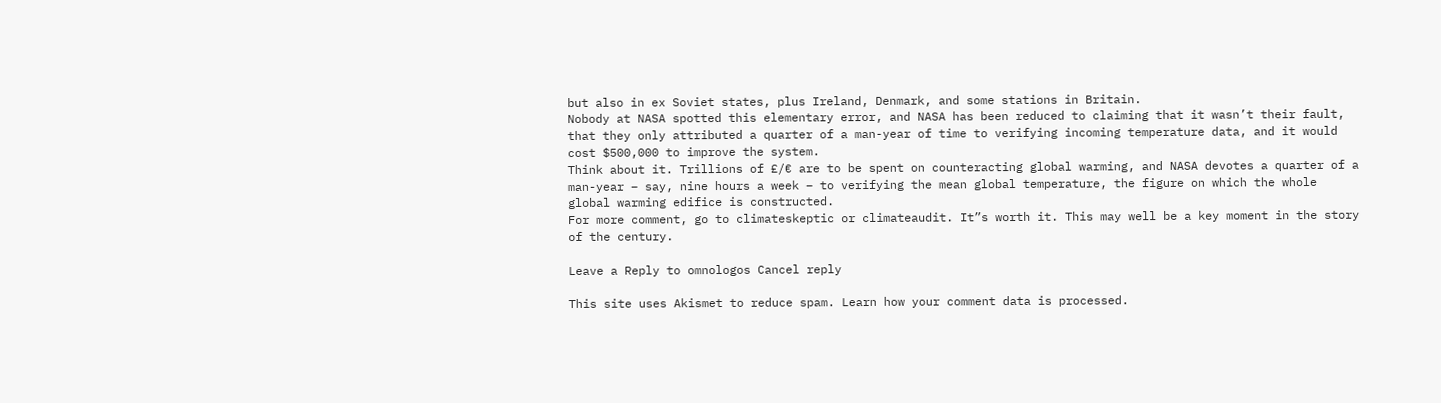but also in ex Soviet states, plus Ireland, Denmark, and some stations in Britain.
Nobody at NASA spotted this elementary error, and NASA has been reduced to claiming that it wasn’t their fault, that they only attributed a quarter of a man-year of time to verifying incoming temperature data, and it would cost $500,000 to improve the system.
Think about it. Trillions of £/€ are to be spent on counteracting global warming, and NASA devotes a quarter of a man-year – say, nine hours a week – to verifying the mean global temperature, the figure on which the whole global warming edifice is constructed.
For more comment, go to climateskeptic or climateaudit. It”s worth it. This may well be a key moment in the story of the century.

Leave a Reply to omnologos Cancel reply

This site uses Akismet to reduce spam. Learn how your comment data is processed.